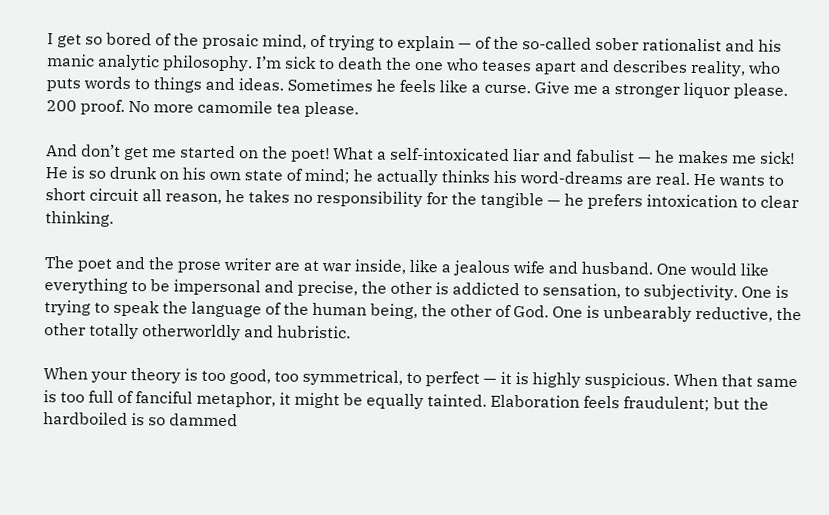I get so bored of the prosaic mind, of trying to explain — of the so-called sober rationalist and his manic analytic philosophy. I’m sick to death the one who teases apart and describes reality, who puts words to things and ideas. Sometimes he feels like a curse. Give me a stronger liquor please. 200 proof. No more camomile tea please.

And don’t get me started on the poet! What a self-intoxicated liar and fabulist — he makes me sick! He is so drunk on his own state of mind; he actually thinks his word-dreams are real. He wants to short circuit all reason, he takes no responsibility for the tangible — he prefers intoxication to clear thinking.

The poet and the prose writer are at war inside, like a jealous wife and husband. One would like everything to be impersonal and precise, the other is addicted to sensation, to subjectivity. One is trying to speak the language of the human being, the other of God. One is unbearably reductive, the other totally otherworldly and hubristic.

When your theory is too good, too symmetrical, to perfect — it is highly suspicious. When that same is too full of fanciful metaphor, it might be equally tainted. Elaboration feels fraudulent; but the hardboiled is so dammed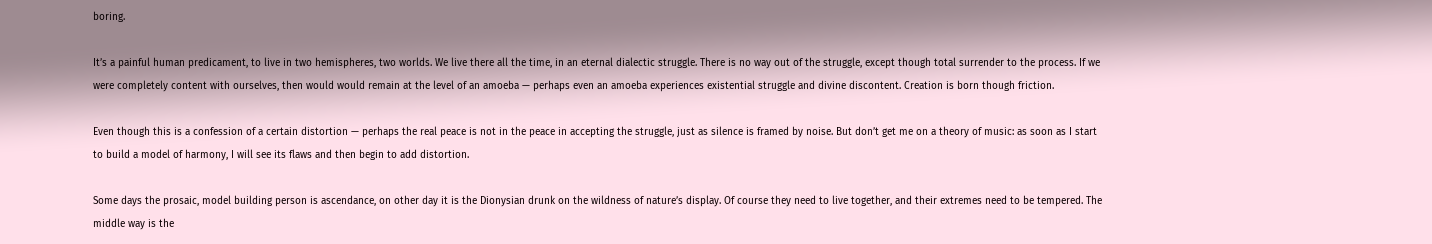boring.

It’s a painful human predicament, to live in two hemispheres, two worlds. We live there all the time, in an eternal dialectic struggle. There is no way out of the struggle, except though total surrender to the process. If we were completely content with ourselves, then would would remain at the level of an amoeba — perhaps even an amoeba experiences existential struggle and divine discontent. Creation is born though friction.

Even though this is a confession of a certain distortion — perhaps the real peace is not in the peace in accepting the struggle, just as silence is framed by noise. But don’t get me on a theory of music: as soon as I start to build a model of harmony, I will see its flaws and then begin to add distortion.

Some days the prosaic, model building person is ascendance, on other day it is the Dionysian drunk on the wildness of nature’s display. Of course they need to live together, and their extremes need to be tempered. The middle way is the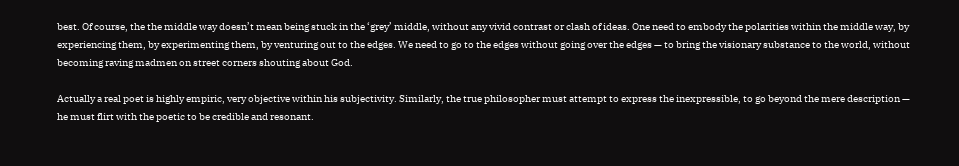best. Of course, the the middle way doesn’t mean being stuck in the ‘grey’ middle, without any vivid contrast or clash of ideas. One need to embody the polarities within the middle way, by experiencing them, by experimenting them, by venturing out to the edges. We need to go to the edges without going over the edges — to bring the visionary substance to the world, without becoming raving madmen on street corners shouting about God.

Actually a real poet is highly empiric, very objective within his subjectivity. Similarly, the true philosopher must attempt to express the inexpressible, to go beyond the mere description — he must flirt with the poetic to be credible and resonant.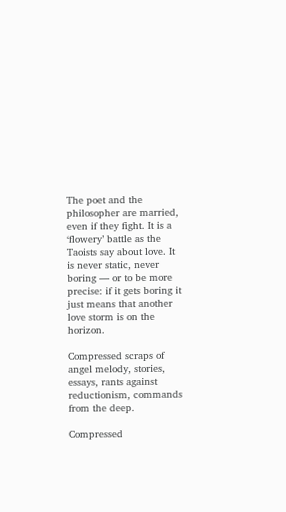The poet and the philosopher are married, even if they fight. It is a ‘flowery’ battle as the Taoists say about love. It is never static, never boring — or to be more precise: if it gets boring it just means that another love storm is on the horizon.

Compressed scraps of angel melody, stories, essays, rants against reductionism, commands from the deep.

Compressed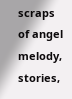scraps of angel melody, stories,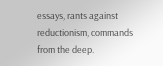essays, rants against reductionism, commands from the deep.